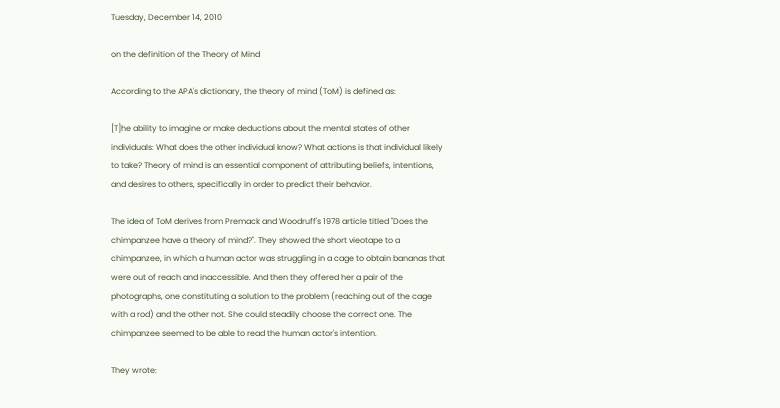Tuesday, December 14, 2010

on the definition of the Theory of Mind

According to the APA's dictionary, the theory of mind (ToM) is defined as:

[T]he ability to imagine or make deductions about the mental states of other individuals: What does the other individual know? What actions is that individual likely to take? Theory of mind is an essential component of attributing beliefs, intentions, and desires to others, specifically in order to predict their behavior.

The idea of ToM derives from Premack and Woodruff's 1978 article titled "Does the chimpanzee have a theory of mind?". They showed the short vieotape to a chimpanzee, in which a human actor was struggling in a cage to obtain bananas that were out of reach and inaccessible. And then they offered her a pair of the photographs, one constituting a solution to the problem (reaching out of the cage with a rod) and the other not. She could steadily choose the correct one. The chimpanzee seemed to be able to read the human actor's intention.

They wrote: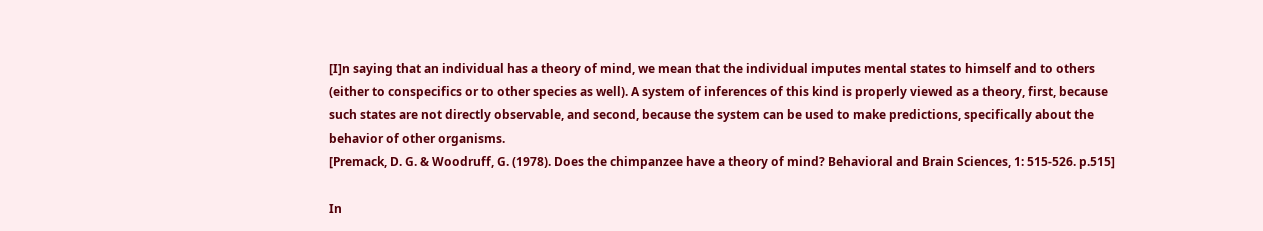[I]n saying that an individual has a theory of mind, we mean that the individual imputes mental states to himself and to others (either to conspecifics or to other species as well). A system of inferences of this kind is properly viewed as a theory, first, because such states are not directly observable, and second, because the system can be used to make predictions, specifically about the behavior of other organisms.
[Premack, D. G. & Woodruff, G. (1978). Does the chimpanzee have a theory of mind? Behavioral and Brain Sciences, 1: 515-526. p.515]

In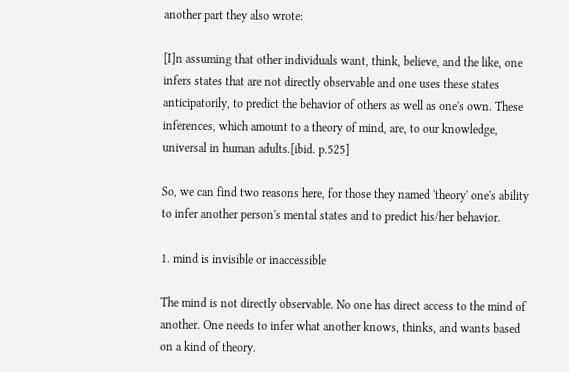another part they also wrote:

[I]n assuming that other individuals want, think, believe, and the like, one infers states that are not directly observable and one uses these states anticipatorily, to predict the behavior of others as well as one's own. These inferences, which amount to a theory of mind, are, to our knowledge, universal in human adults.[ibid. p.525]

So, we can find two reasons here, for those they named 'theory' one's ability to infer another person's mental states and to predict his/her behavior.

1. mind is invisible or inaccessible

The mind is not directly observable. No one has direct access to the mind of another. One needs to infer what another knows, thinks, and wants based on a kind of theory.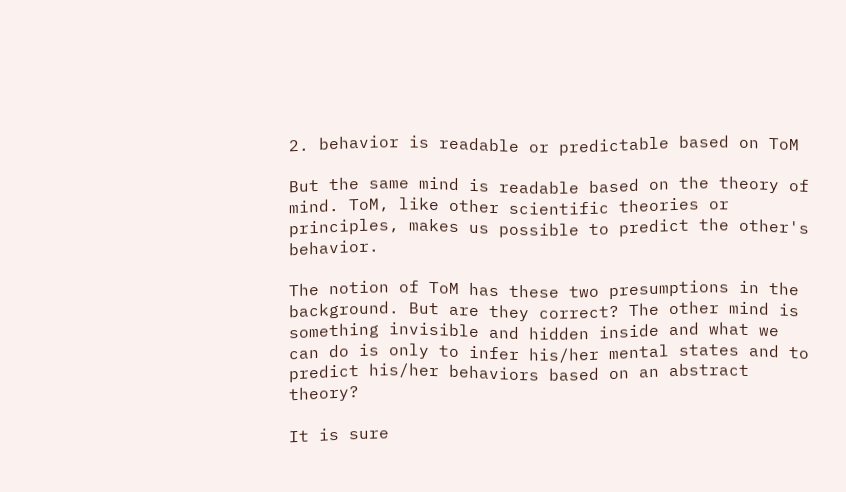2. behavior is readable or predictable based on ToM

But the same mind is readable based on the theory of mind. ToM, like other scientific theories or principles, makes us possible to predict the other's behavior.

The notion of ToM has these two presumptions in the background. But are they correct? The other mind is something invisible and hidden inside and what we can do is only to infer his/her mental states and to predict his/her behaviors based on an abstract theory?

It is sure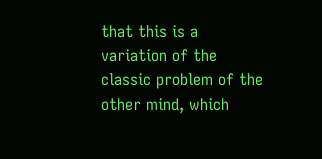that this is a variation of the classic problem of the other mind, which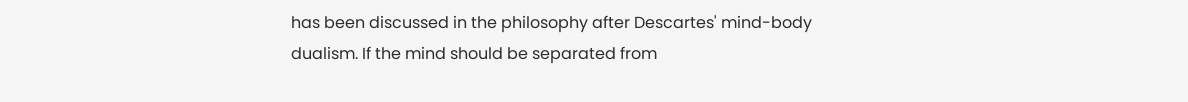has been discussed in the philosophy after Descartes' mind-body dualism. If the mind should be separated from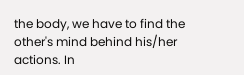the body, we have to find the other's mind behind his/her actions. In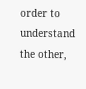order to understand the other,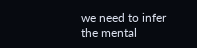we need to infer the mental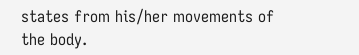states from his/her movements of the body.